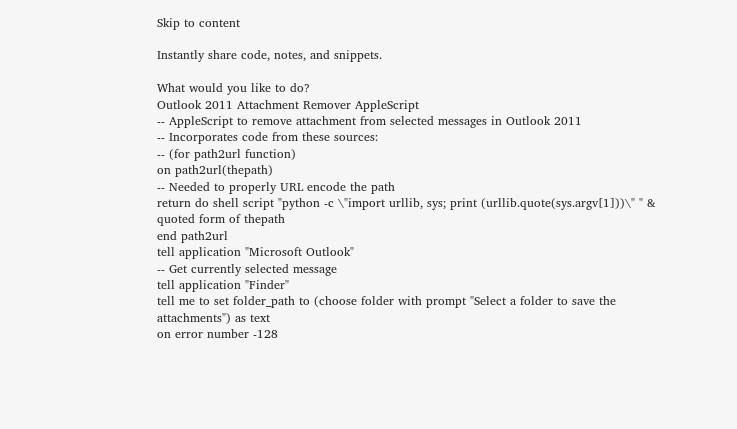Skip to content

Instantly share code, notes, and snippets.

What would you like to do?
Outlook 2011 Attachment Remover AppleScript
-- AppleScript to remove attachment from selected messages in Outlook 2011
-- Incorporates code from these sources:
-- (for path2url function)
on path2url(thepath)
-- Needed to properly URL encode the path
return do shell script "python -c \"import urllib, sys; print (urllib.quote(sys.argv[1]))\" " & quoted form of thepath
end path2url
tell application "Microsoft Outlook"
-- Get currently selected message
tell application "Finder"
tell me to set folder_path to (choose folder with prompt "Select a folder to save the attachments") as text
on error number -128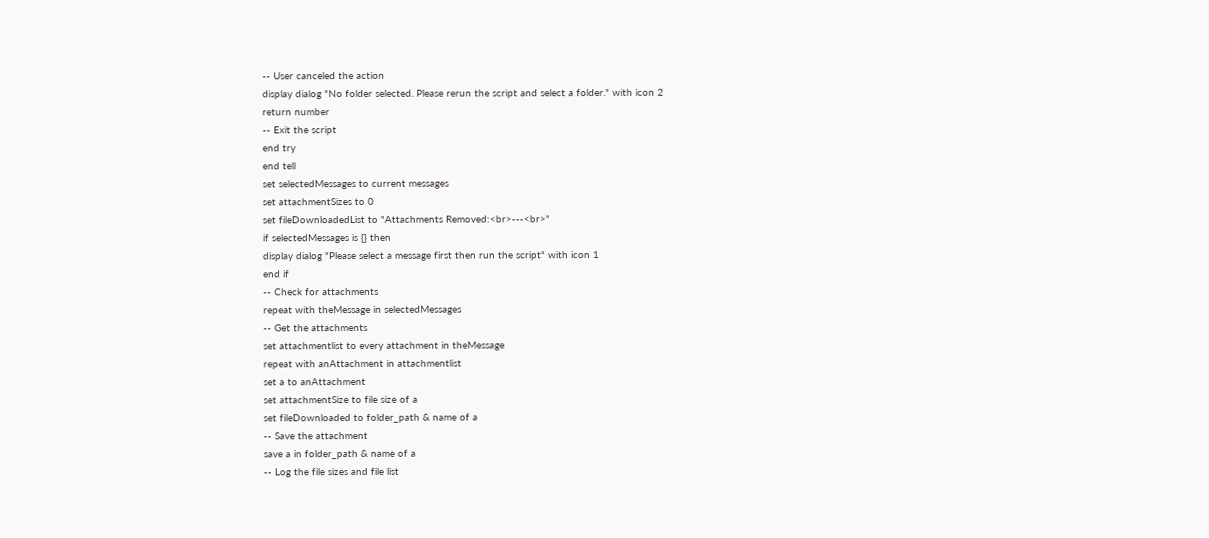-- User canceled the action
display dialog "No folder selected. Please rerun the script and select a folder." with icon 2
return number
-- Exit the script
end try
end tell
set selectedMessages to current messages
set attachmentSizes to 0
set fileDownloadedList to "Attachments Removed:<br>---<br>"
if selectedMessages is {} then
display dialog "Please select a message first then run the script" with icon 1
end if
-- Check for attachments
repeat with theMessage in selectedMessages
-- Get the attachments
set attachmentlist to every attachment in theMessage
repeat with anAttachment in attachmentlist
set a to anAttachment
set attachmentSize to file size of a
set fileDownloaded to folder_path & name of a
-- Save the attachment
save a in folder_path & name of a
-- Log the file sizes and file list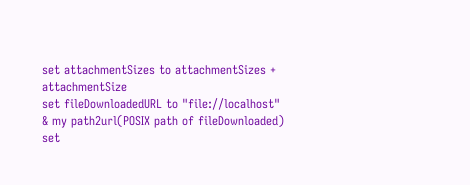set attachmentSizes to attachmentSizes + attachmentSize
set fileDownloadedURL to "file://localhost" & my path2url(POSIX path of fileDownloaded)
set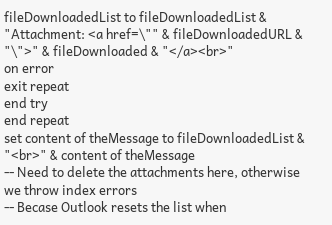fileDownloadedList to fileDownloadedList & "Attachment: <a href=\"" & fileDownloadedURL & "\">" & fileDownloaded & "</a><br>"
on error
exit repeat
end try
end repeat
set content of theMessage to fileDownloadedList & "<br>" & content of theMessage
-- Need to delete the attachments here, otherwise we throw index errors
-- Becase Outlook resets the list when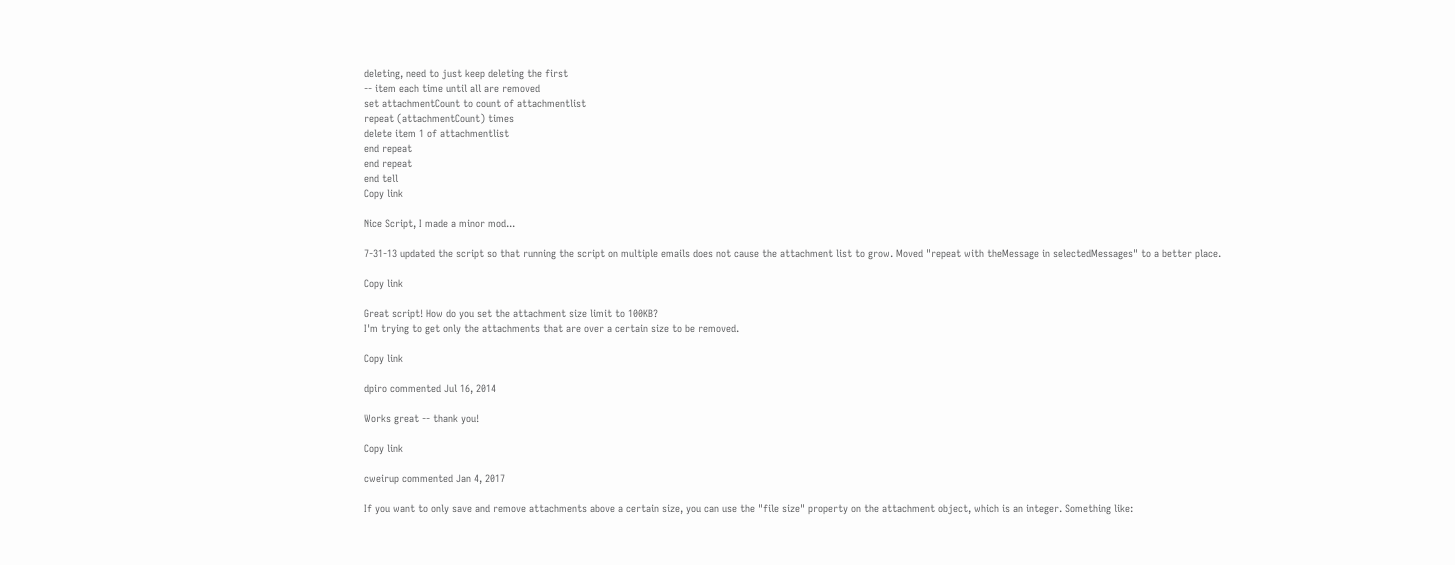deleting, need to just keep deleting the first
-- item each time until all are removed
set attachmentCount to count of attachmentlist
repeat (attachmentCount) times
delete item 1 of attachmentlist
end repeat
end repeat
end tell
Copy link

Nice Script, I made a minor mod...

7-31-13 updated the script so that running the script on multiple emails does not cause the attachment list to grow. Moved "repeat with theMessage in selectedMessages" to a better place.

Copy link

Great script! How do you set the attachment size limit to 100KB?
I'm trying to get only the attachments that are over a certain size to be removed.

Copy link

dpiro commented Jul 16, 2014

Works great -- thank you!

Copy link

cweirup commented Jan 4, 2017

If you want to only save and remove attachments above a certain size, you can use the "file size" property on the attachment object, which is an integer. Something like: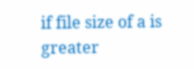if file size of a is greater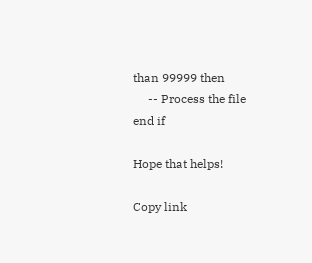than 99999 then
     -- Process the file
end if

Hope that helps!

Copy link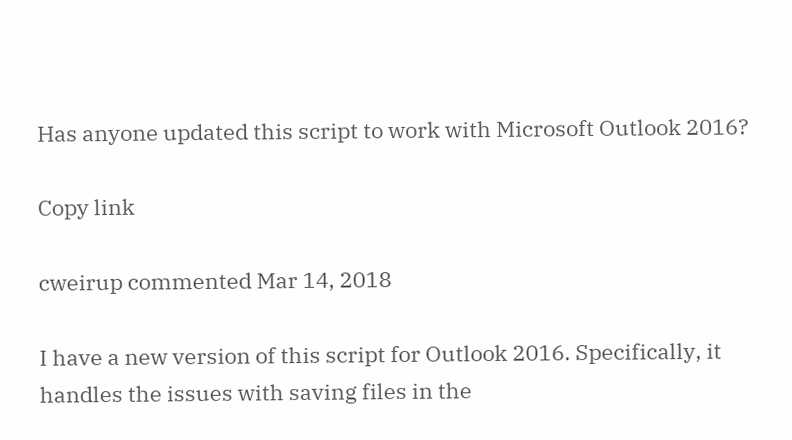Has anyone updated this script to work with Microsoft Outlook 2016?

Copy link

cweirup commented Mar 14, 2018

I have a new version of this script for Outlook 2016. Specifically, it handles the issues with saving files in the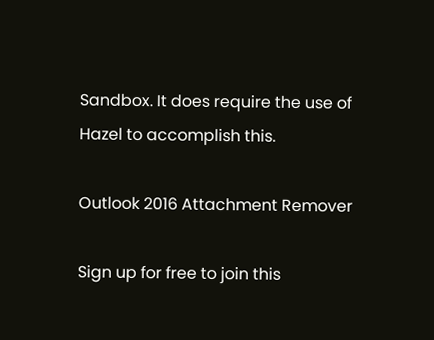Sandbox. It does require the use of Hazel to accomplish this.

Outlook 2016 Attachment Remover

Sign up for free to join this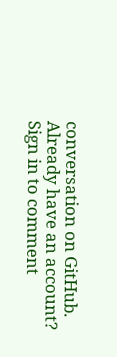conversation on GitHub. Already have an account? Sign in to comment